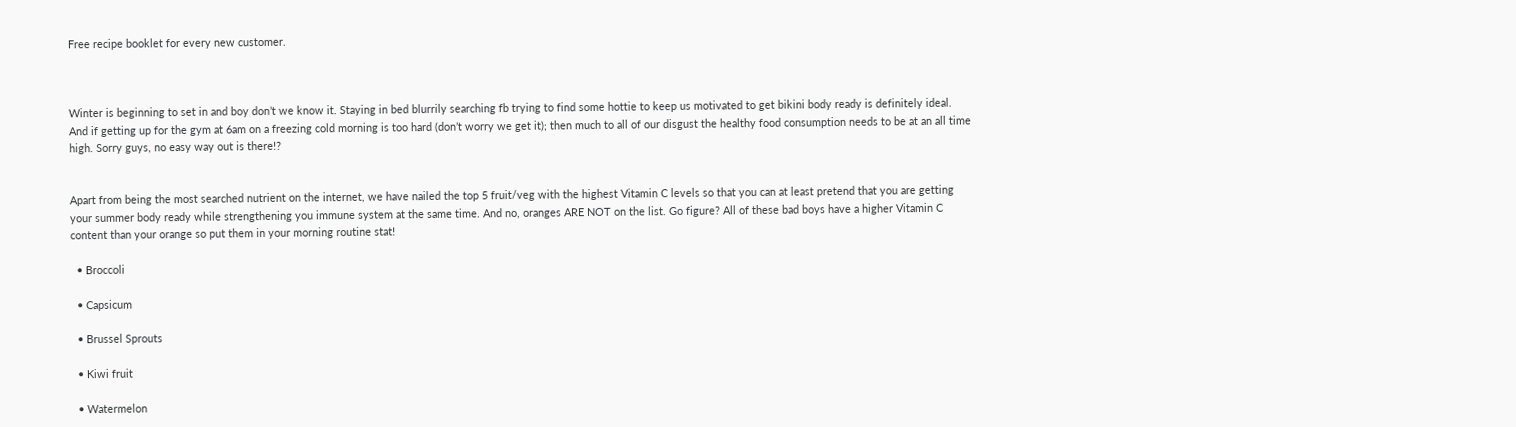Free recipe booklet for every new customer.



Winter is beginning to set in and boy don’t we know it. Staying in bed blurrily searching fb trying to find some hottie to keep us motivated to get bikini body ready is definitely ideal. And if getting up for the gym at 6am on a freezing cold morning is too hard (don’t worry we get it); then much to all of our disgust the healthy food consumption needs to be at an all time high. Sorry guys, no easy way out is there!?


Apart from being the most searched nutrient on the internet, we have nailed the top 5 fruit/veg with the highest Vitamin C levels so that you can at least pretend that you are getting your summer body ready while strengthening you immune system at the same time. And no, oranges ARE NOT on the list. Go figure? All of these bad boys have a higher Vitamin C content than your orange so put them in your morning routine stat!

  • Broccoli

  • Capsicum

  • Brussel Sprouts

  • Kiwi fruit

  • Watermelon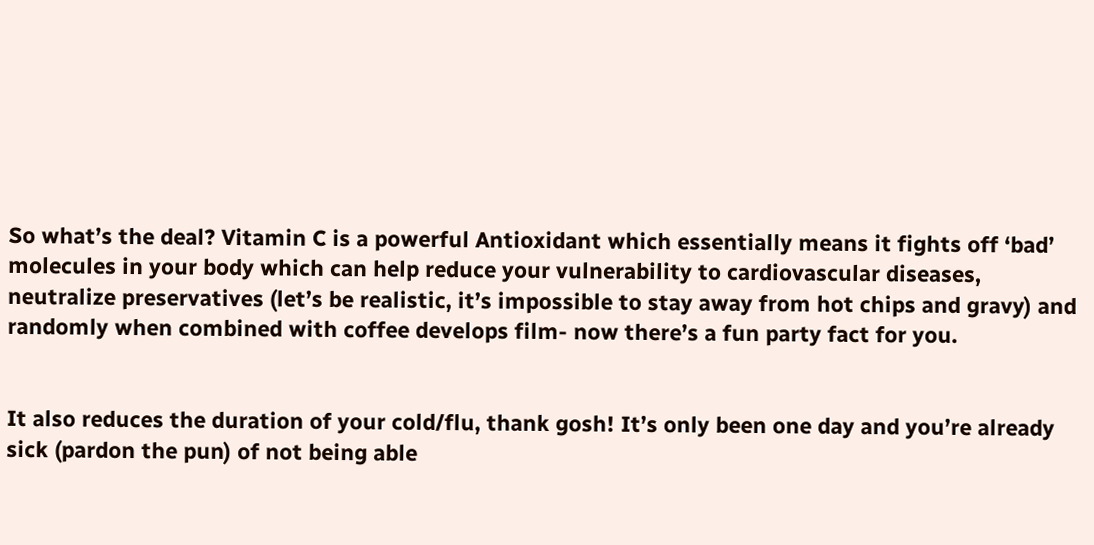So what’s the deal? Vitamin C is a powerful Antioxidant which essentially means it fights off ‘bad’ molecules in your body which can help reduce your vulnerability to cardiovascular diseases, neutralize preservatives (let’s be realistic, it’s impossible to stay away from hot chips and gravy) and randomly when combined with coffee develops film- now there’s a fun party fact for you.


It also reduces the duration of your cold/flu, thank gosh! It’s only been one day and you’re already sick (pardon the pun) of not being able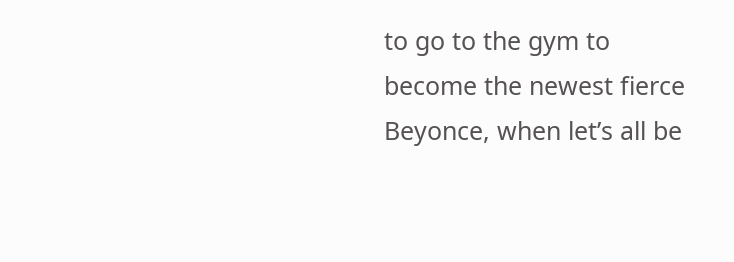to go to the gym to become the newest fierce Beyonce, when let’s all be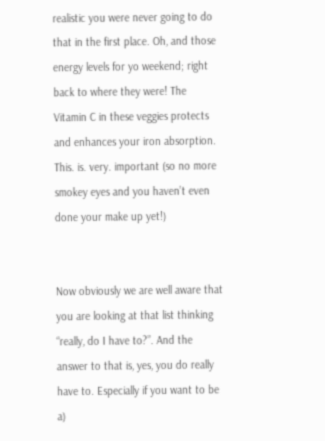realistic you were never going to do that in the first place. Oh, and those energy levels for yo weekend; right back to where they were! The Vitamin C in these veggies protects and enhances your iron absorption. This. is. very. important (so no more smokey eyes and you haven’t even done your make up yet!)


Now obviously we are well aware that you are looking at that list thinking “really, do I have to?”. And the answer to that is, yes, you do really have to. Especially if you want to be a)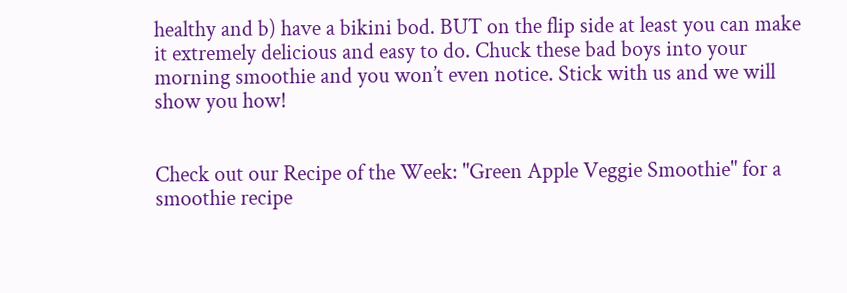healthy and b) have a bikini bod. BUT on the flip side at least you can make it extremely delicious and easy to do. Chuck these bad boys into your morning smoothie and you won’t even notice. Stick with us and we will show you how!


Check out our Recipe of the Week: "Green Apple Veggie Smoothie" for a smoothie recipe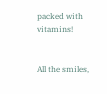packed with vitamins!


All the smiles,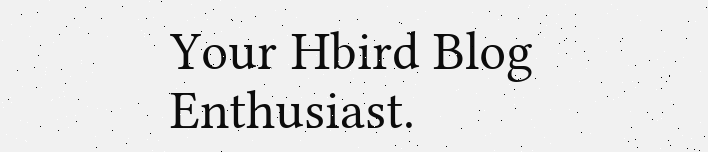Your Hbird Blog Enthusiast.